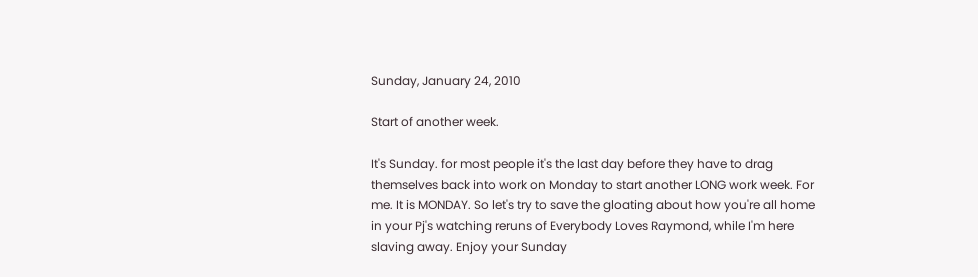Sunday, January 24, 2010

Start of another week.

It's Sunday. for most people it's the last day before they have to drag themselves back into work on Monday to start another LONG work week. For me. It is MONDAY. So let's try to save the gloating about how you're all home in your Pj's watching reruns of Everybody Loves Raymond, while I'm here slaving away. Enjoy your Sunday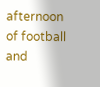afternoon of football and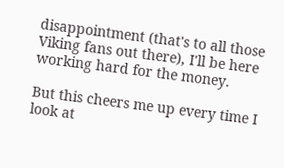disappointment (that's to all those Viking fans out there), I'll be here working hard for the money.

But this cheers me up every time I look at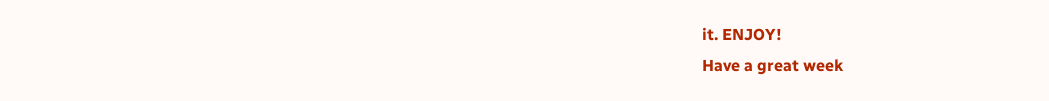it. ENJOY!
Have a great week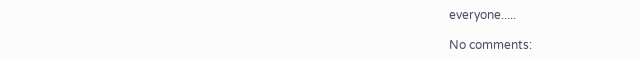everyone.....

No comments: